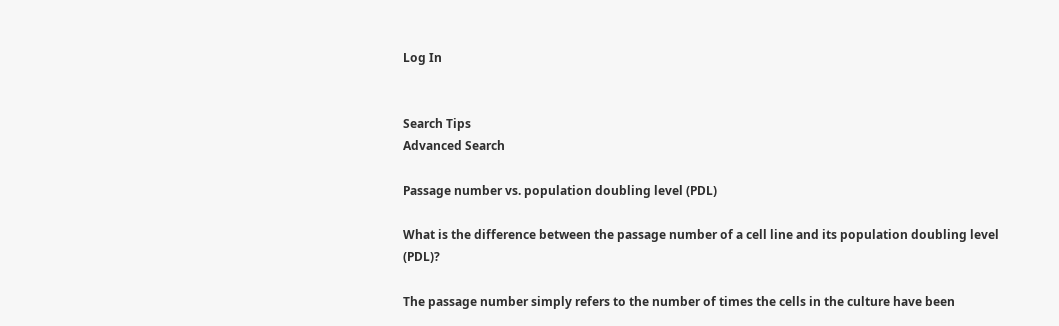Log In


Search Tips
Advanced Search

Passage number vs. population doubling level (PDL)

What is the difference between the passage number of a cell line and its population doubling level (PDL)?

The passage number simply refers to the number of times the cells in the culture have been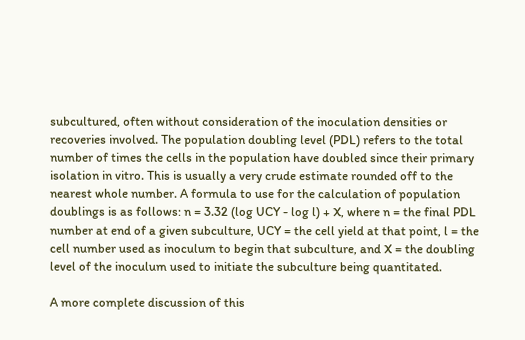subcultured, often without consideration of the inoculation densities or recoveries involved. The population doubling level (PDL) refers to the total number of times the cells in the population have doubled since their primary isolation in vitro. This is usually a very crude estimate rounded off to the nearest whole number. A formula to use for the calculation of population doublings is as follows: n = 3.32 (log UCY - log l) + X, where n = the final PDL number at end of a given subculture, UCY = the cell yield at that point, l = the cell number used as inoculum to begin that subculture, and X = the doubling level of the inoculum used to initiate the subculture being quantitated.

A more complete discussion of this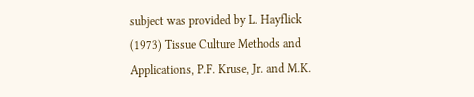subject was provided by L. Hayflick (1973) Tissue Culture Methods and Applications, P.F. Kruse, Jr. and M.K.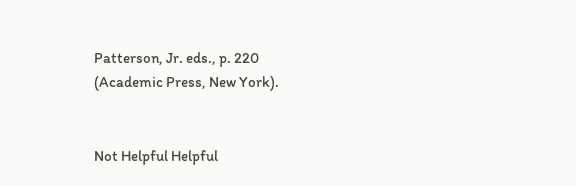Patterson, Jr. eds., p. 220 (Academic Press, New York).


Not Helpful Helpful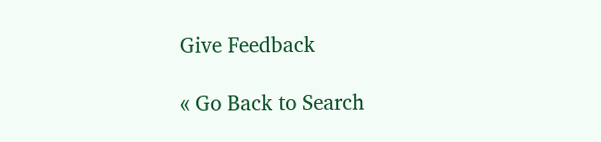Give Feedback

« Go Back to Search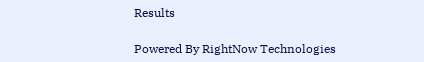Results

Powered By RightNow Technologies